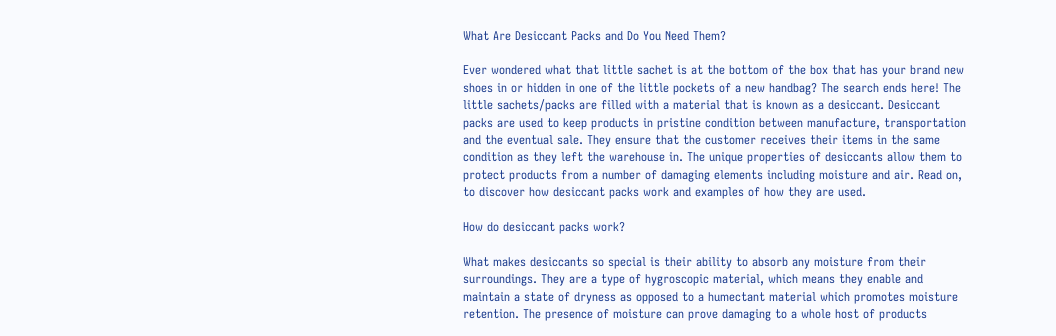What Are Desiccant Packs and Do You Need Them?

Ever wondered what that little sachet is at the bottom of the box that has your brand new shoes in or hidden in one of the little pockets of a new handbag? The search ends here! The little sachets/packs are filled with a material that is known as a desiccant. Desiccant packs are used to keep products in pristine condition between manufacture, transportation and the eventual sale. They ensure that the customer receives their items in the same condition as they left the warehouse in. The unique properties of desiccants allow them to protect products from a number of damaging elements including moisture and air. Read on, to discover how desiccant packs work and examples of how they are used.

How do desiccant packs work?

What makes desiccants so special is their ability to absorb any moisture from their surroundings. They are a type of hygroscopic material, which means they enable and maintain a state of dryness as opposed to a humectant material which promotes moisture retention. The presence of moisture can prove damaging to a whole host of products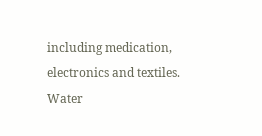including medication, electronics and textiles. Water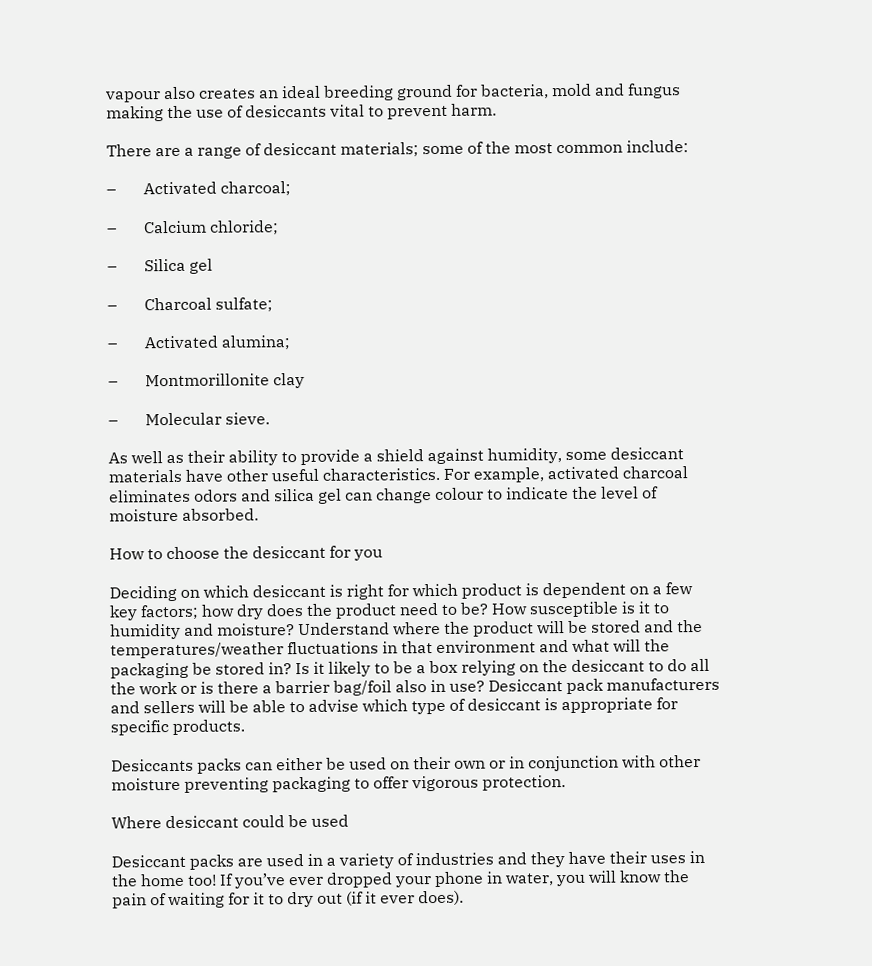vapour also creates an ideal breeding ground for bacteria, mold and fungus making the use of desiccants vital to prevent harm.

There are a range of desiccant materials; some of the most common include:

–       Activated charcoal;

–       Calcium chloride;

–       Silica gel

–       Charcoal sulfate;

–       Activated alumina;

–       Montmorillonite clay

–       Molecular sieve.

As well as their ability to provide a shield against humidity, some desiccant materials have other useful characteristics. For example, activated charcoal eliminates odors and silica gel can change colour to indicate the level of moisture absorbed.

How to choose the desiccant for you

Deciding on which desiccant is right for which product is dependent on a few key factors; how dry does the product need to be? How susceptible is it to humidity and moisture? Understand where the product will be stored and the temperatures/weather fluctuations in that environment and what will the packaging be stored in? Is it likely to be a box relying on the desiccant to do all the work or is there a barrier bag/foil also in use? Desiccant pack manufacturers and sellers will be able to advise which type of desiccant is appropriate for specific products.

Desiccants packs can either be used on their own or in conjunction with other moisture preventing packaging to offer vigorous protection.

Where desiccant could be used

Desiccant packs are used in a variety of industries and they have their uses in the home too! If you’ve ever dropped your phone in water, you will know the pain of waiting for it to dry out (if it ever does).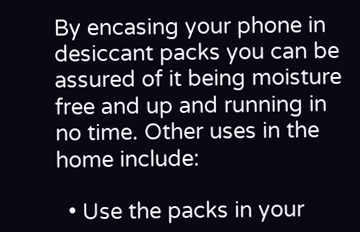By encasing your phone in desiccant packs you can be assured of it being moisture free and up and running in no time. Other uses in the home include:

  • Use the packs in your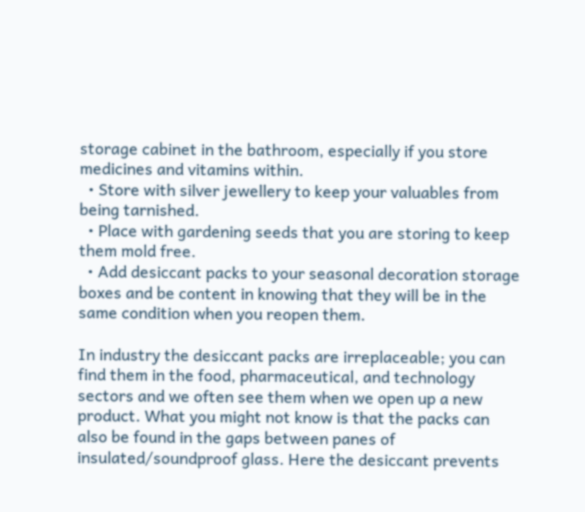storage cabinet in the bathroom, especially if you store medicines and vitamins within.
  • Store with silver jewellery to keep your valuables from being tarnished.
  • Place with gardening seeds that you are storing to keep them mold free.
  • Add desiccant packs to your seasonal decoration storage boxes and be content in knowing that they will be in the same condition when you reopen them.

In industry the desiccant packs are irreplaceable; you can find them in the food, pharmaceutical, and technology sectors and we often see them when we open up a new product. What you might not know is that the packs can also be found in the gaps between panes of insulated/soundproof glass. Here the desiccant prevents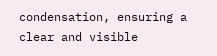condensation, ensuring a clear and visible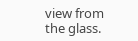view from the glass.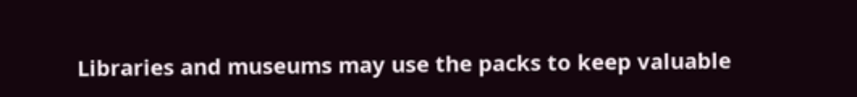Libraries and museums may use the packs to keep valuable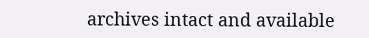archives intact and available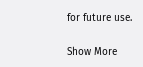for future use.

Show More